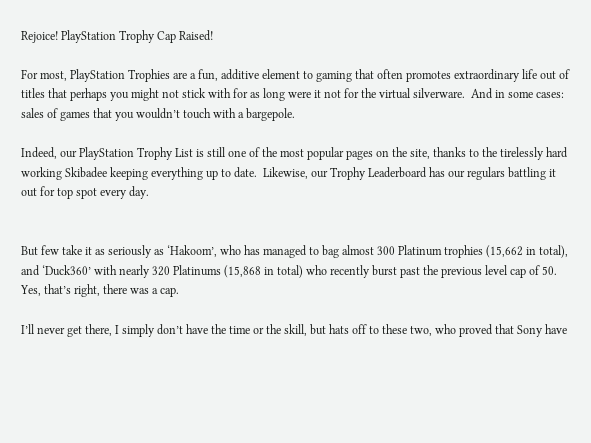Rejoice! PlayStation Trophy Cap Raised!

For most, PlayStation Trophies are a fun, additive element to gaming that often promotes extraordinary life out of titles that perhaps you might not stick with for as long were it not for the virtual silverware.  And in some cases: sales of games that you wouldn’t touch with a bargepole.

Indeed, our PlayStation Trophy List is still one of the most popular pages on the site, thanks to the tirelessly hard working Skibadee keeping everything up to date.  Likewise, our Trophy Leaderboard has our regulars battling it out for top spot every day.


But few take it as seriously as ‘Hakoom’, who has managed to bag almost 300 Platinum trophies (15,662 in total), and ‘Duck360’ with nearly 320 Platinums (15,868 in total) who recently burst past the previous level cap of 50.  Yes, that’s right, there was a cap.

I’ll never get there, I simply don’t have the time or the skill, but hats off to these two, who proved that Sony have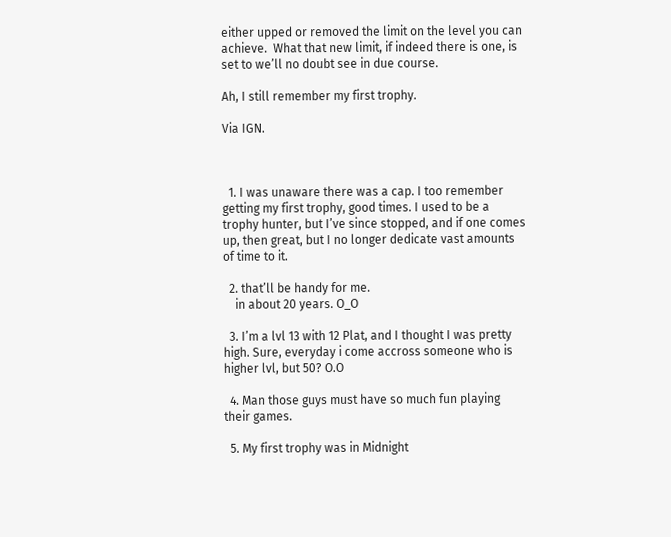either upped or removed the limit on the level you can achieve.  What that new limit, if indeed there is one, is set to we’ll no doubt see in due course.

Ah, I still remember my first trophy.

Via IGN.



  1. I was unaware there was a cap. I too remember getting my first trophy, good times. I used to be a trophy hunter, but I’ve since stopped, and if one comes up, then great, but I no longer dedicate vast amounts of time to it.

  2. that’ll be handy for me.
    in about 20 years. O_O

  3. I’m a lvl 13 with 12 Plat, and I thought I was pretty high. Sure, everyday i come accross someone who is higher lvl, but 50? O.O

  4. Man those guys must have so much fun playing their games.

  5. My first trophy was in Midnight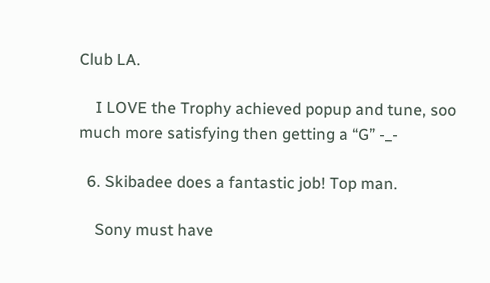Club LA.

    I LOVE the Trophy achieved popup and tune, soo much more satisfying then getting a “G” -_-

  6. Skibadee does a fantastic job! Top man.

    Sony must have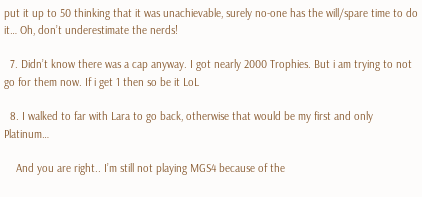put it up to 50 thinking that it was unachievable, surely no-one has the will/spare time to do it… Oh, don’t underestimate the nerds!

  7. Didn’t know there was a cap anyway. I got nearly 2000 Trophies. But i am trying to not go for them now. If i get 1 then so be it LoL

  8. I walked to far with Lara to go back, otherwise that would be my first and only Platinum…

    And you are right.. I’m still not playing MGS4 because of the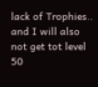lack of Trophies.. and I will also not get tot level 50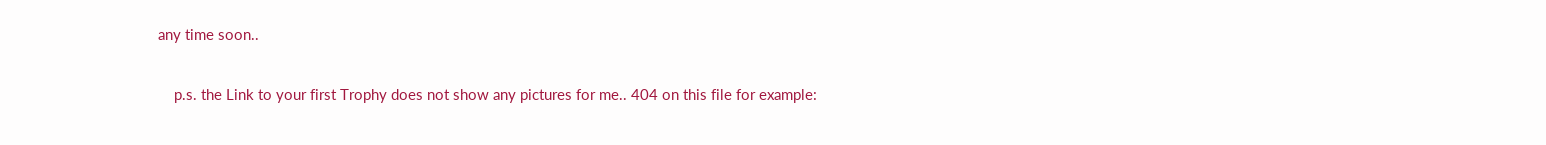any time soon..

    p.s. the Link to your first Trophy does not show any pictures for me.. 404 on this file for example: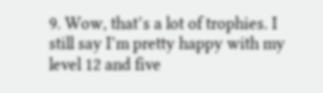9. Wow, that’s a lot of trophies. I still say I’m pretty happy with my level 12 and five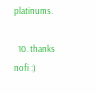platinums.

  10. thanks nofi :)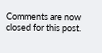Comments are now closed for this post.